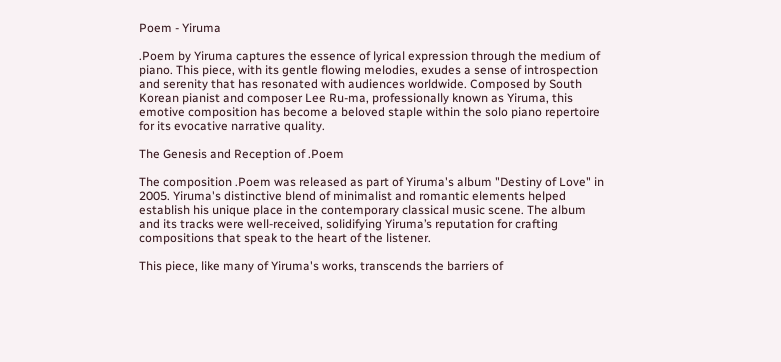Poem - Yiruma

.Poem by Yiruma captures the essence of lyrical expression through the medium of piano. This piece, with its gentle flowing melodies, exudes a sense of introspection and serenity that has resonated with audiences worldwide. Composed by South Korean pianist and composer Lee Ru-ma, professionally known as Yiruma, this emotive composition has become a beloved staple within the solo piano repertoire for its evocative narrative quality.

The Genesis and Reception of .Poem

The composition .Poem was released as part of Yiruma's album "Destiny of Love" in 2005. Yiruma's distinctive blend of minimalist and romantic elements helped establish his unique place in the contemporary classical music scene. The album and its tracks were well-received, solidifying Yiruma’s reputation for crafting compositions that speak to the heart of the listener.

This piece, like many of Yiruma's works, transcends the barriers of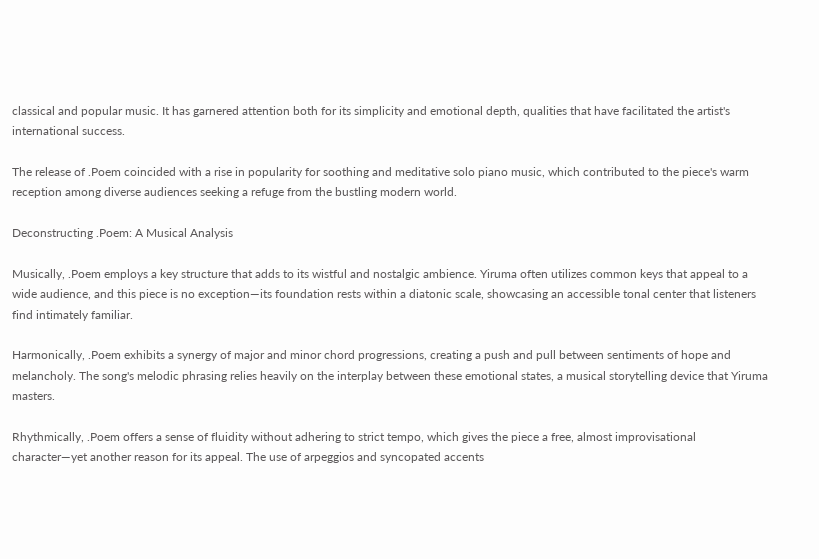classical and popular music. It has garnered attention both for its simplicity and emotional depth, qualities that have facilitated the artist's international success.

The release of .Poem coincided with a rise in popularity for soothing and meditative solo piano music, which contributed to the piece's warm reception among diverse audiences seeking a refuge from the bustling modern world.

Deconstructing .Poem: A Musical Analysis

Musically, .Poem employs a key structure that adds to its wistful and nostalgic ambience. Yiruma often utilizes common keys that appeal to a wide audience, and this piece is no exception—its foundation rests within a diatonic scale, showcasing an accessible tonal center that listeners find intimately familiar.

Harmonically, .Poem exhibits a synergy of major and minor chord progressions, creating a push and pull between sentiments of hope and melancholy. The song's melodic phrasing relies heavily on the interplay between these emotional states, a musical storytelling device that Yiruma masters.

Rhythmically, .Poem offers a sense of fluidity without adhering to strict tempo, which gives the piece a free, almost improvisational character—yet another reason for its appeal. The use of arpeggios and syncopated accents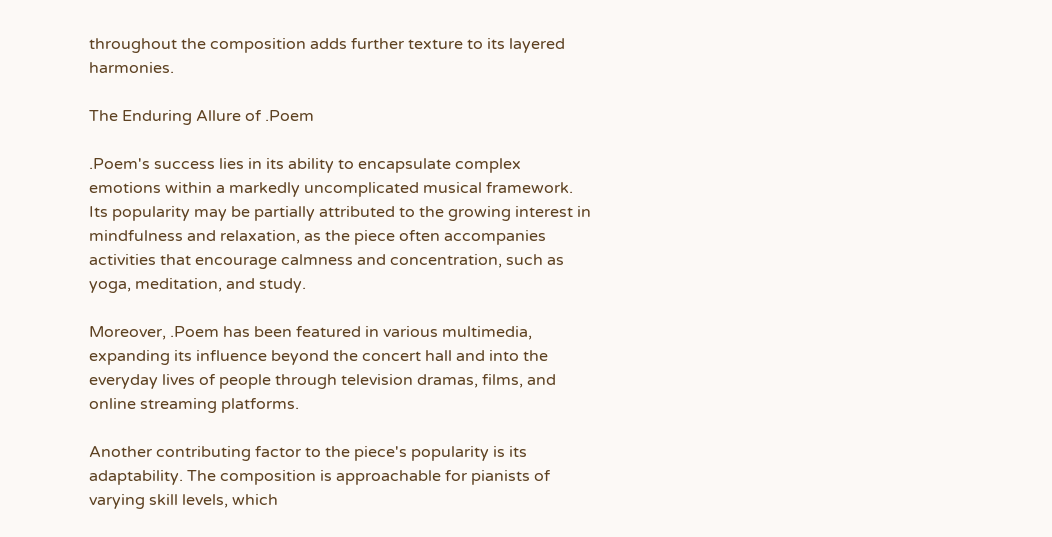throughout the composition adds further texture to its layered harmonies.

The Enduring Allure of .Poem

.Poem's success lies in its ability to encapsulate complex emotions within a markedly uncomplicated musical framework. Its popularity may be partially attributed to the growing interest in mindfulness and relaxation, as the piece often accompanies activities that encourage calmness and concentration, such as yoga, meditation, and study.

Moreover, .Poem has been featured in various multimedia, expanding its influence beyond the concert hall and into the everyday lives of people through television dramas, films, and online streaming platforms.

Another contributing factor to the piece's popularity is its adaptability. The composition is approachable for pianists of varying skill levels, which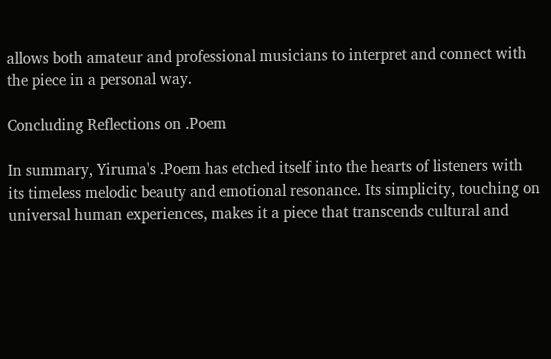allows both amateur and professional musicians to interpret and connect with the piece in a personal way.

Concluding Reflections on .Poem

In summary, Yiruma's .Poem has etched itself into the hearts of listeners with its timeless melodic beauty and emotional resonance. Its simplicity, touching on universal human experiences, makes it a piece that transcends cultural and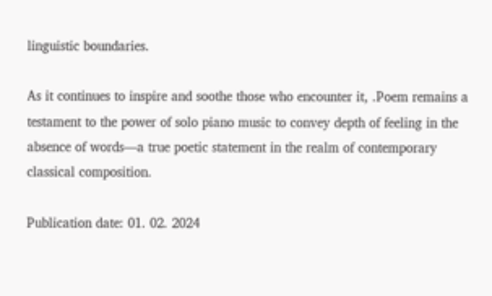linguistic boundaries.

As it continues to inspire and soothe those who encounter it, .Poem remains a testament to the power of solo piano music to convey depth of feeling in the absence of words—a true poetic statement in the realm of contemporary classical composition.

Publication date: 01. 02. 2024